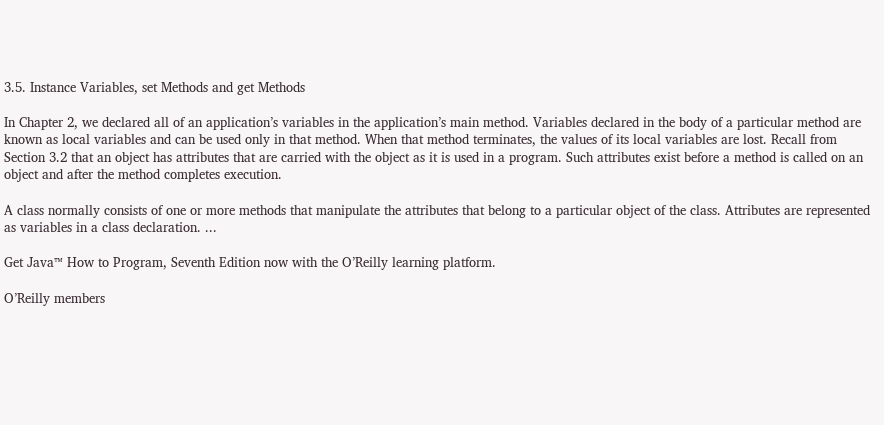3.5. Instance Variables, set Methods and get Methods

In Chapter 2, we declared all of an application’s variables in the application’s main method. Variables declared in the body of a particular method are known as local variables and can be used only in that method. When that method terminates, the values of its local variables are lost. Recall from Section 3.2 that an object has attributes that are carried with the object as it is used in a program. Such attributes exist before a method is called on an object and after the method completes execution.

A class normally consists of one or more methods that manipulate the attributes that belong to a particular object of the class. Attributes are represented as variables in a class declaration. ...

Get Java™ How to Program, Seventh Edition now with the O’Reilly learning platform.

O’Reilly members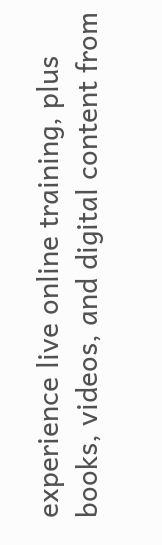experience live online training, plus books, videos, and digital content from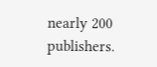nearly 200 publishers.